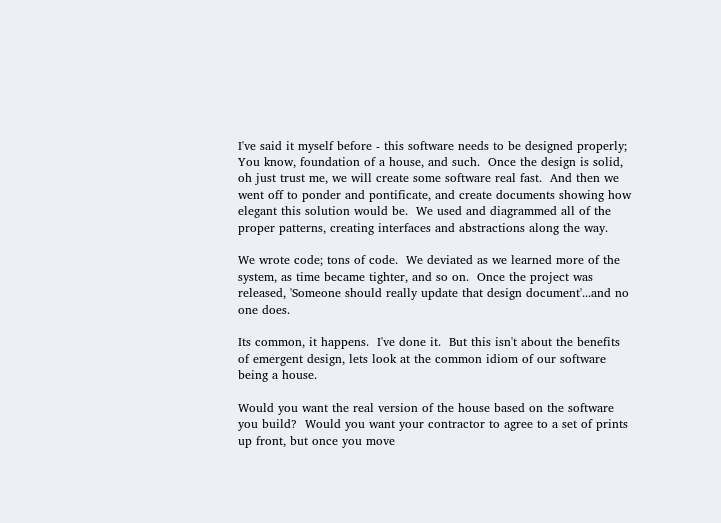I've said it myself before - this software needs to be designed properly; You know, foundation of a house, and such.  Once the design is solid, oh just trust me, we will create some software real fast.  And then we went off to ponder and pontificate, and create documents showing how elegant this solution would be.  We used and diagrammed all of the proper patterns, creating interfaces and abstractions along the way.

We wrote code; tons of code.  We deviated as we learned more of the system, as time became tighter, and so on.  Once the project was released, 'Someone should really update that design document'...and no one does.

Its common, it happens.  I've done it.  But this isn't about the benefits of emergent design, lets look at the common idiom of our software being a house.

Would you want the real version of the house based on the software you build?  Would you want your contractor to agree to a set of prints up front, but once you move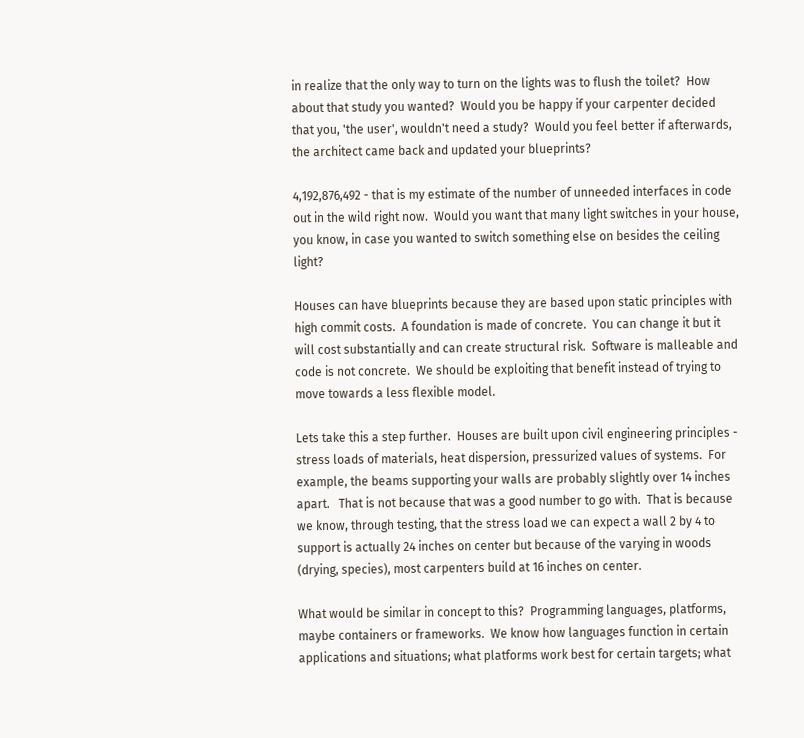in realize that the only way to turn on the lights was to flush the toilet?  How about that study you wanted?  Would you be happy if your carpenter decided that you, 'the user', wouldn't need a study?  Would you feel better if afterwards, the architect came back and updated your blueprints?

4,192,876,492 - that is my estimate of the number of unneeded interfaces in code out in the wild right now.  Would you want that many light switches in your house, you know, in case you wanted to switch something else on besides the ceiling light?

Houses can have blueprints because they are based upon static principles with high commit costs.  A foundation is made of concrete.  You can change it but it will cost substantially and can create structural risk.  Software is malleable and code is not concrete.  We should be exploiting that benefit instead of trying to move towards a less flexible model.

Lets take this a step further.  Houses are built upon civil engineering principles - stress loads of materials, heat dispersion, pressurized values of systems.  For example, the beams supporting your walls are probably slightly over 14 inches apart.   That is not because that was a good number to go with.  That is because we know, through testing, that the stress load we can expect a wall 2 by 4 to support is actually 24 inches on center but because of the varying in woods (drying, species), most carpenters build at 16 inches on center.

What would be similar in concept to this?  Programming languages, platforms, maybe containers or frameworks.  We know how languages function in certain applications and situations; what platforms work best for certain targets; what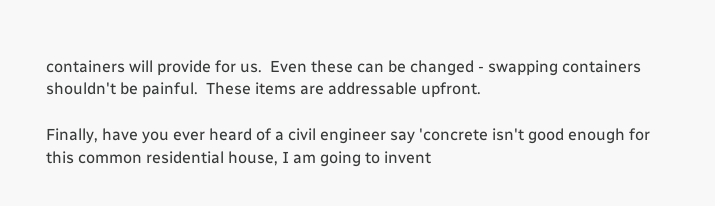containers will provide for us.  Even these can be changed - swapping containers shouldn't be painful.  These items are addressable upfront.

Finally, have you ever heard of a civil engineer say 'concrete isn't good enough for this common residential house, I am going to invent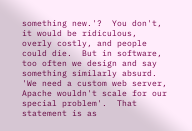something new.'?  You don't, it would be ridiculous, overly costly, and people could die.  But in software, too often we design and say something similarly absurd. 'We need a custom web server, Apache wouldn't scale for our special problem'.  That statement is as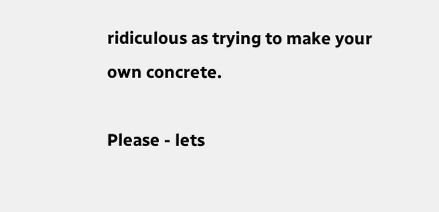ridiculous as trying to make your own concrete.

Please - lets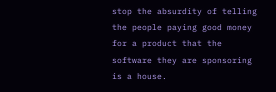stop the absurdity of telling the people paying good money for a product that the software they are sponsoring is a house.